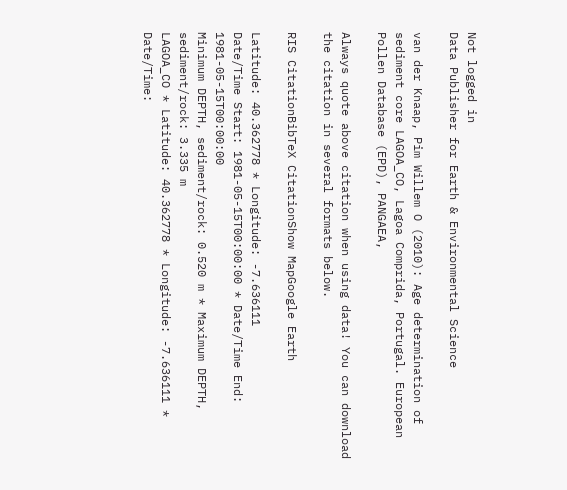Not logged in
Data Publisher for Earth & Environmental Science

van der Knaap, Pim Willem O (2010): Age determination of sediment core LAGOA_CO, Lagoa Comprida, Portugal. European Pollen Database (EPD), PANGAEA,

Always quote above citation when using data! You can download the citation in several formats below.

RIS CitationBibTeX CitationShow MapGoogle Earth

Latitude: 40.362778 * Longitude: -7.636111
Date/Time Start: 1981-05-15T00:00:00 * Date/Time End: 1981-05-15T00:00:00
Minimum DEPTH, sediment/rock: 0.520 m * Maximum DEPTH, sediment/rock: 3.335 m
LAGOA_CO * Latitude: 40.362778 * Longitude: -7.636111 * Date/Time: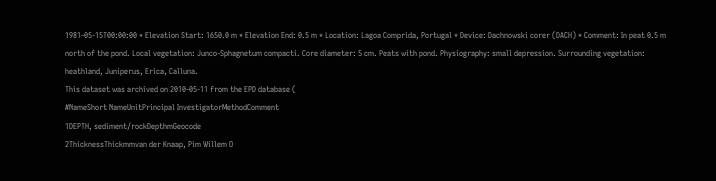1981-05-15T00:00:00 * Elevation Start: 1650.0 m * Elevation End: 0.5 m * Location: Lagoa Comprida, Portugal * Device: Dachnowski corer (DACH) * Comment: In peat 0.5 m north of the pond. Local vegetation: Junco-Sphagnetum compacti. Core diameter: 5 cm. Peats with pond. Physiography: small depression. Surrounding vegetation: heathland, Juniperus, Erica, Calluna.
This dataset was archived on 2010-05-11 from the EPD database (
#NameShort NameUnitPrincipal InvestigatorMethodComment
1DEPTH, sediment/rockDepthmGeocode
2ThicknessThickmmvan der Knaap, Pim Willem O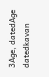3Age, datedAge datedkavan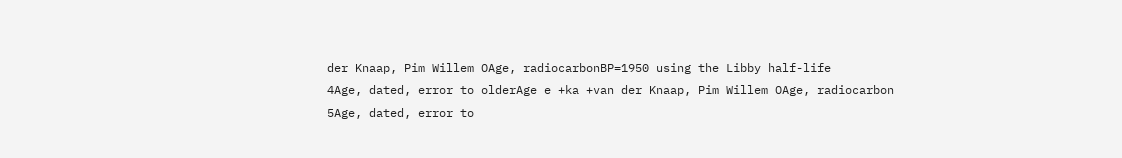der Knaap, Pim Willem OAge, radiocarbonBP=1950 using the Libby half-life
4Age, dated, error to olderAge e +ka +van der Knaap, Pim Willem OAge, radiocarbon
5Age, dated, error to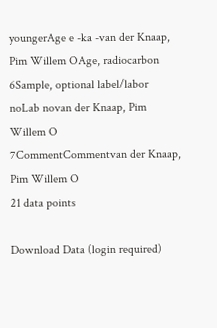youngerAge e -ka -van der Knaap, Pim Willem OAge, radiocarbon
6Sample, optional label/labor noLab novan der Knaap, Pim Willem O
7CommentCommentvan der Knaap, Pim Willem O
21 data points

Download Data (login required)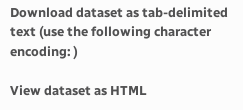Download dataset as tab-delimited text (use the following character encoding: )

View dataset as HTML